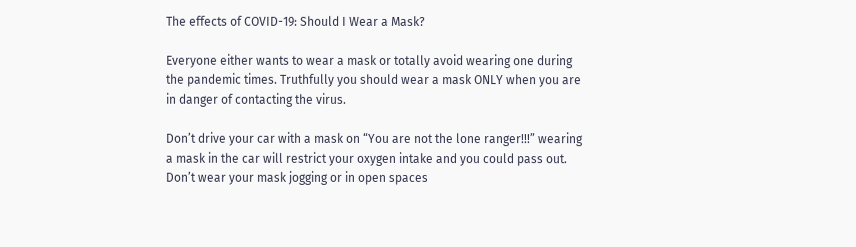The effects of COVID-19: Should I Wear a Mask?

Everyone either wants to wear a mask or totally avoid wearing one during the pandemic times. Truthfully you should wear a mask ONLY when you are in danger of contacting the virus.

Don’t drive your car with a mask on “You are not the lone ranger!!!” wearing a mask in the car will restrict your oxygen intake and you could pass out. Don’t wear your mask jogging or in open spaces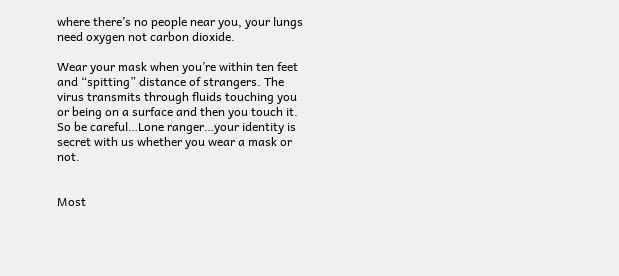where there’s no people near you, your lungs need oxygen not carbon dioxide.

Wear your mask when you’re within ten feet and “spitting” distance of strangers. The virus transmits through fluids touching you or being on a surface and then you touch it. So be careful…Lone ranger…your identity is secret with us whether you wear a mask or not.


Most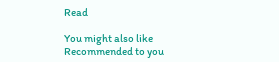Read

You might also like
Recommended to you